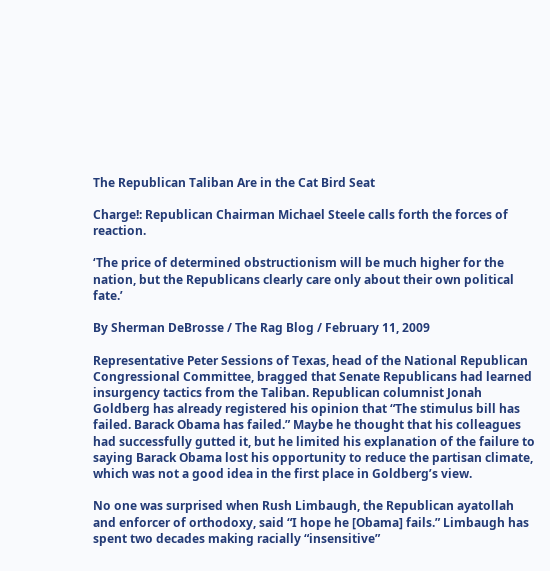The Republican Taliban Are in the Cat Bird Seat

Charge!: Republican Chairman Michael Steele calls forth the forces of reaction.

‘The price of determined obstructionism will be much higher for the nation, but the Republicans clearly care only about their own political fate.’

By Sherman DeBrosse / The Rag Blog / February 11, 2009

Representative Peter Sessions of Texas, head of the National Republican Congressional Committee, bragged that Senate Republicans had learned insurgency tactics from the Taliban. Republican columnist Jonah Goldberg has already registered his opinion that “The stimulus bill has failed. Barack Obama has failed.” Maybe he thought that his colleagues had successfully gutted it, but he limited his explanation of the failure to saying Barack Obama lost his opportunity to reduce the partisan climate, which was not a good idea in the first place in Goldberg’s view.

No one was surprised when Rush Limbaugh, the Republican ayatollah and enforcer of orthodoxy, said “I hope he [Obama] fails.” Limbaugh has spent two decades making racially “insensitive”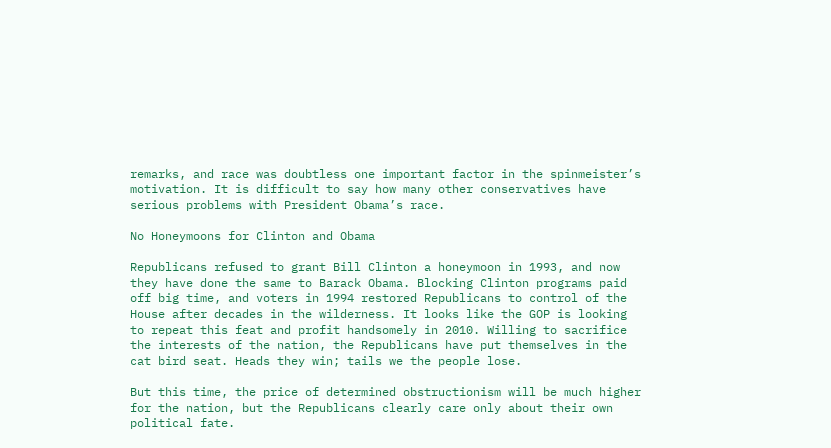remarks, and race was doubtless one important factor in the spinmeister’s motivation. It is difficult to say how many other conservatives have serious problems with President Obama’s race.

No Honeymoons for Clinton and Obama

Republicans refused to grant Bill Clinton a honeymoon in 1993, and now they have done the same to Barack Obama. Blocking Clinton programs paid off big time, and voters in 1994 restored Republicans to control of the House after decades in the wilderness. It looks like the GOP is looking to repeat this feat and profit handsomely in 2010. Willing to sacrifice the interests of the nation, the Republicans have put themselves in the cat bird seat. Heads they win; tails we the people lose.

But this time, the price of determined obstructionism will be much higher for the nation, but the Republicans clearly care only about their own political fate.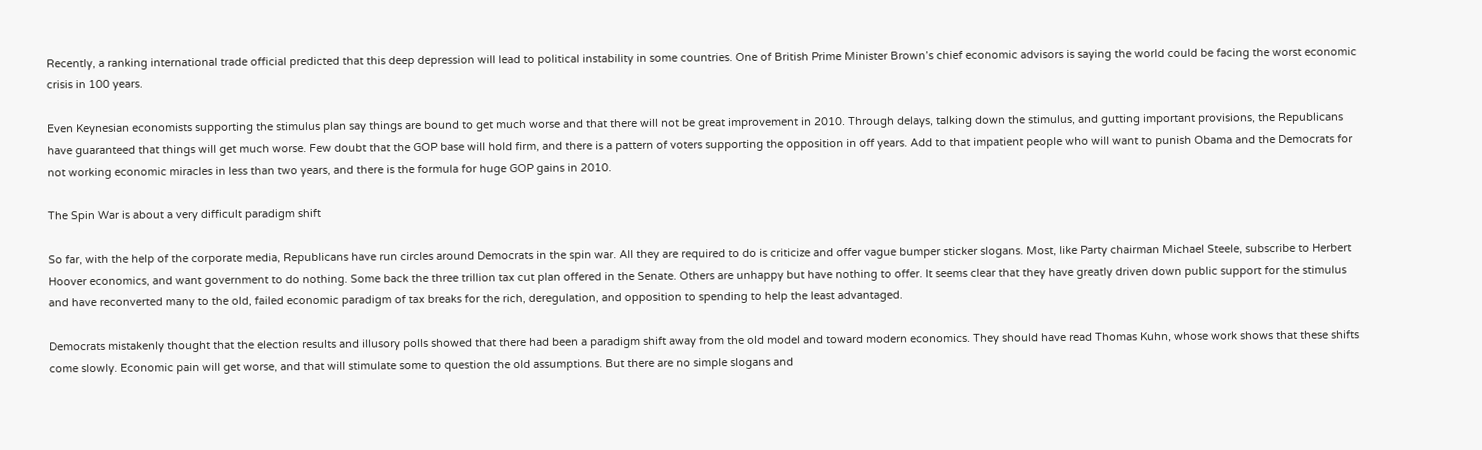Recently, a ranking international trade official predicted that this deep depression will lead to political instability in some countries. One of British Prime Minister Brown’s chief economic advisors is saying the world could be facing the worst economic crisis in 100 years.

Even Keynesian economists supporting the stimulus plan say things are bound to get much worse and that there will not be great improvement in 2010. Through delays, talking down the stimulus, and gutting important provisions, the Republicans have guaranteed that things will get much worse. Few doubt that the GOP base will hold firm, and there is a pattern of voters supporting the opposition in off years. Add to that impatient people who will want to punish Obama and the Democrats for not working economic miracles in less than two years, and there is the formula for huge GOP gains in 2010.

The Spin War is about a very difficult paradigm shift

So far, with the help of the corporate media, Republicans have run circles around Democrats in the spin war. All they are required to do is criticize and offer vague bumper sticker slogans. Most, like Party chairman Michael Steele, subscribe to Herbert Hoover economics, and want government to do nothing. Some back the three trillion tax cut plan offered in the Senate. Others are unhappy but have nothing to offer. It seems clear that they have greatly driven down public support for the stimulus and have reconverted many to the old, failed economic paradigm of tax breaks for the rich, deregulation, and opposition to spending to help the least advantaged.

Democrats mistakenly thought that the election results and illusory polls showed that there had been a paradigm shift away from the old model and toward modern economics. They should have read Thomas Kuhn, whose work shows that these shifts come slowly. Economic pain will get worse, and that will stimulate some to question the old assumptions. But there are no simple slogans and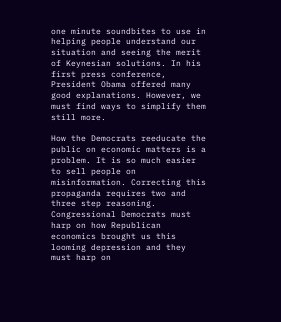one minute soundbites to use in helping people understand our situation and seeing the merit of Keynesian solutions. In his first press conference, President Obama offered many good explanations. However, we must find ways to simplify them still more.

How the Democrats reeducate the public on economic matters is a problem. It is so much easier to sell people on misinformation. Correcting this propaganda requires two and three step reasoning. Congressional Democrats must harp on how Republican economics brought us this looming depression and they must harp on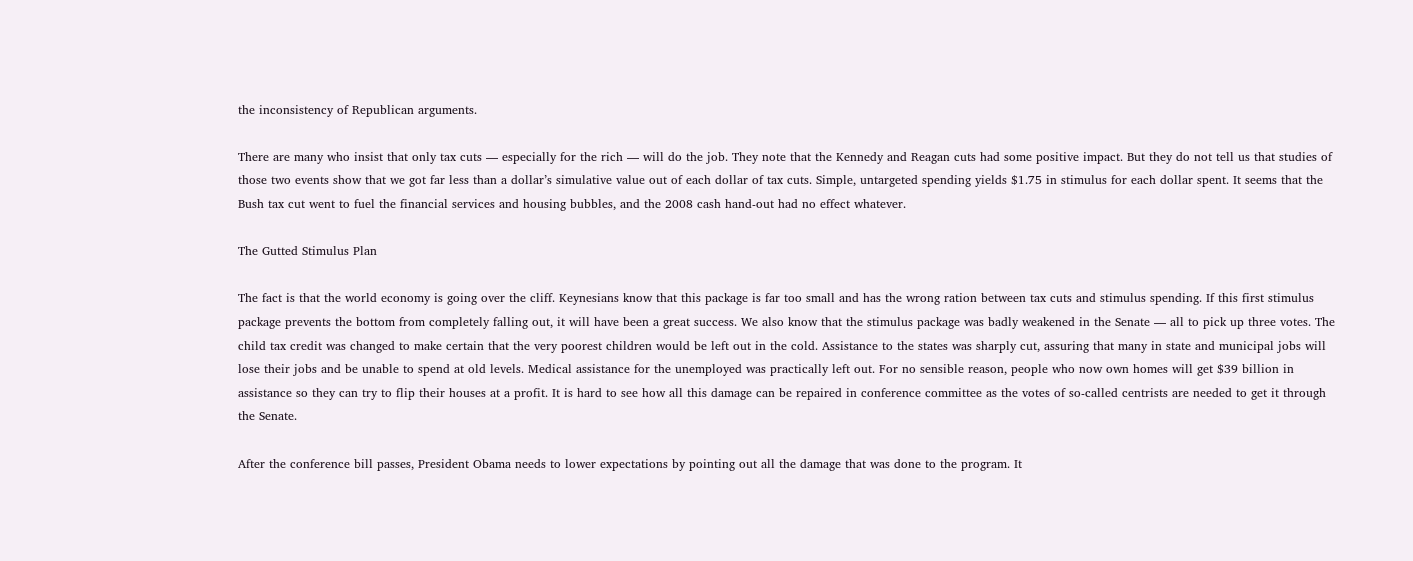the inconsistency of Republican arguments.

There are many who insist that only tax cuts — especially for the rich — will do the job. They note that the Kennedy and Reagan cuts had some positive impact. But they do not tell us that studies of those two events show that we got far less than a dollar’s simulative value out of each dollar of tax cuts. Simple, untargeted spending yields $1.75 in stimulus for each dollar spent. It seems that the Bush tax cut went to fuel the financial services and housing bubbles, and the 2008 cash hand-out had no effect whatever.

The Gutted Stimulus Plan

The fact is that the world economy is going over the cliff. Keynesians know that this package is far too small and has the wrong ration between tax cuts and stimulus spending. If this first stimulus package prevents the bottom from completely falling out, it will have been a great success. We also know that the stimulus package was badly weakened in the Senate — all to pick up three votes. The child tax credit was changed to make certain that the very poorest children would be left out in the cold. Assistance to the states was sharply cut, assuring that many in state and municipal jobs will lose their jobs and be unable to spend at old levels. Medical assistance for the unemployed was practically left out. For no sensible reason, people who now own homes will get $39 billion in assistance so they can try to flip their houses at a profit. It is hard to see how all this damage can be repaired in conference committee as the votes of so-called centrists are needed to get it through the Senate.

After the conference bill passes, President Obama needs to lower expectations by pointing out all the damage that was done to the program. It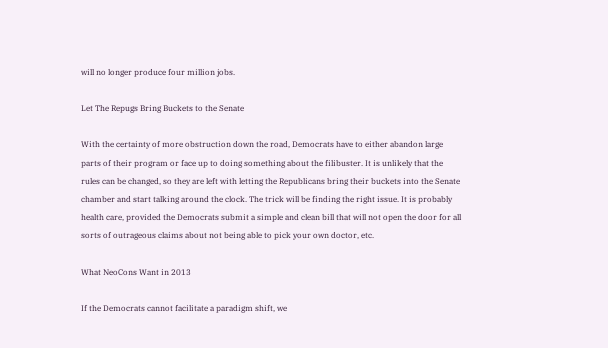will no longer produce four million jobs.

Let The Repugs Bring Buckets to the Senate

With the certainty of more obstruction down the road, Democrats have to either abandon large parts of their program or face up to doing something about the filibuster. It is unlikely that the rules can be changed, so they are left with letting the Republicans bring their buckets into the Senate chamber and start talking around the clock. The trick will be finding the right issue. It is probably health care, provided the Democrats submit a simple and clean bill that will not open the door for all sorts of outrageous claims about not being able to pick your own doctor, etc.

What NeoCons Want in 2013

If the Democrats cannot facilitate a paradigm shift, we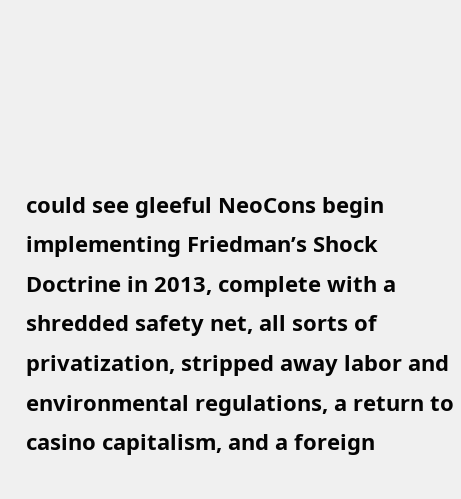could see gleeful NeoCons begin implementing Friedman’s Shock Doctrine in 2013, complete with a shredded safety net, all sorts of privatization, stripped away labor and environmental regulations, a return to casino capitalism, and a foreign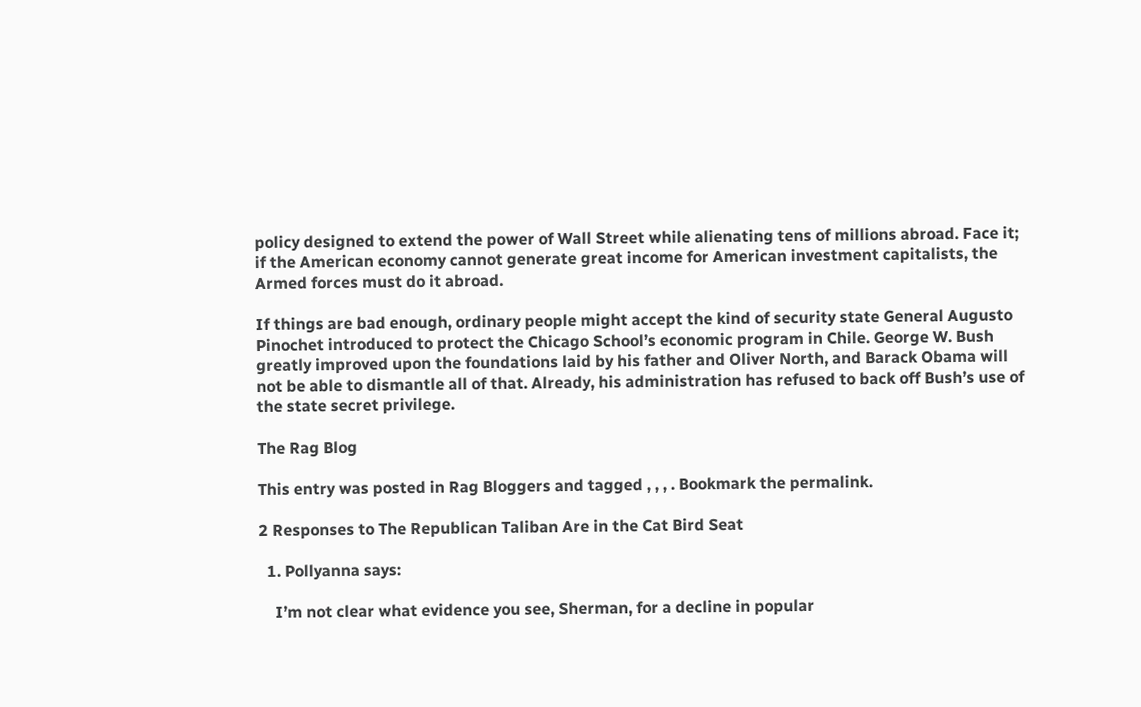policy designed to extend the power of Wall Street while alienating tens of millions abroad. Face it; if the American economy cannot generate great income for American investment capitalists, the Armed forces must do it abroad.

If things are bad enough, ordinary people might accept the kind of security state General Augusto Pinochet introduced to protect the Chicago School’s economic program in Chile. George W. Bush greatly improved upon the foundations laid by his father and Oliver North, and Barack Obama will not be able to dismantle all of that. Already, his administration has refused to back off Bush’s use of the state secret privilege.

The Rag Blog

This entry was posted in Rag Bloggers and tagged , , , . Bookmark the permalink.

2 Responses to The Republican Taliban Are in the Cat Bird Seat

  1. Pollyanna says:

    I’m not clear what evidence you see, Sherman, for a decline in popular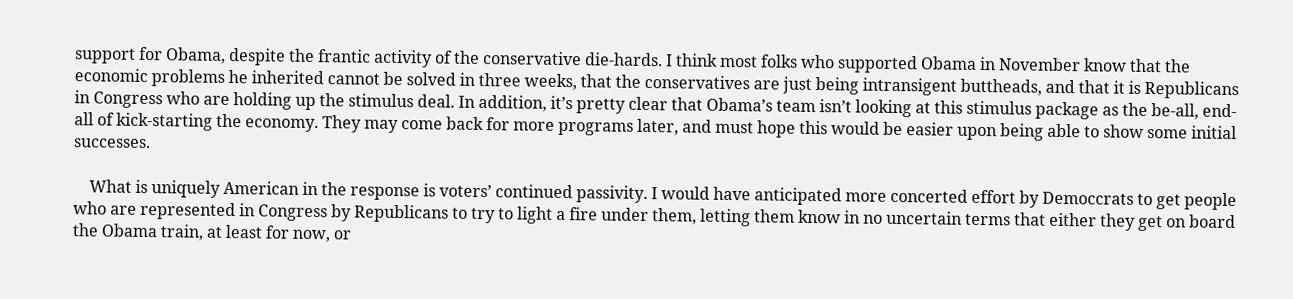support for Obama, despite the frantic activity of the conservative die-hards. I think most folks who supported Obama in November know that the economic problems he inherited cannot be solved in three weeks, that the conservatives are just being intransigent buttheads, and that it is Republicans in Congress who are holding up the stimulus deal. In addition, it’s pretty clear that Obama’s team isn’t looking at this stimulus package as the be-all, end-all of kick-starting the economy. They may come back for more programs later, and must hope this would be easier upon being able to show some initial successes.

    What is uniquely American in the response is voters’ continued passivity. I would have anticipated more concerted effort by Democcrats to get people who are represented in Congress by Republicans to try to light a fire under them, letting them know in no uncertain terms that either they get on board the Obama train, at least for now, or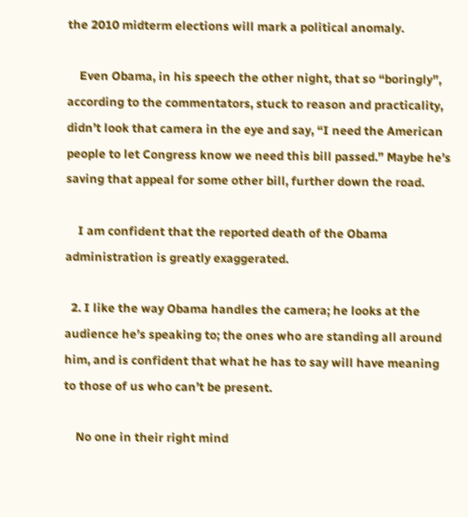the 2010 midterm elections will mark a political anomaly.

    Even Obama, in his speech the other night, that so “boringly”, according to the commentators, stuck to reason and practicality, didn’t look that camera in the eye and say, “I need the American people to let Congress know we need this bill passed.” Maybe he’s saving that appeal for some other bill, further down the road.

    I am confident that the reported death of the Obama administration is greatly exaggerated.

  2. I like the way Obama handles the camera; he looks at the audience he’s speaking to; the ones who are standing all around him, and is confident that what he has to say will have meaning to those of us who can’t be present.

    No one in their right mind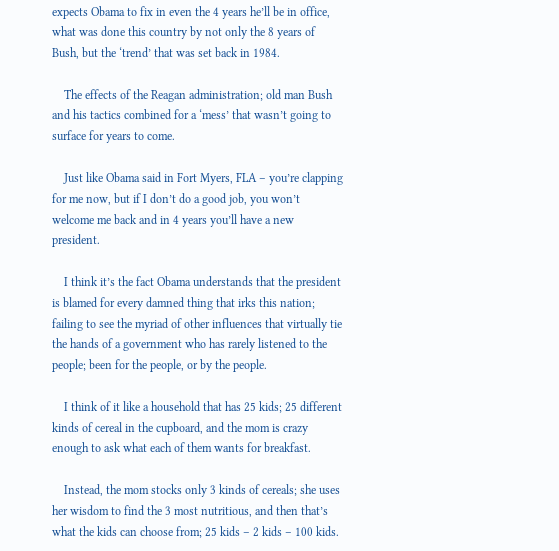expects Obama to fix in even the 4 years he’ll be in office, what was done this country by not only the 8 years of Bush, but the ‘trend’ that was set back in 1984.

    The effects of the Reagan administration; old man Bush and his tactics combined for a ‘mess’ that wasn’t going to surface for years to come.

    Just like Obama said in Fort Myers, FLA – you’re clapping for me now, but if I don’t do a good job, you won’t welcome me back and in 4 years you’ll have a new president.

    I think it’s the fact Obama understands that the president is blamed for every damned thing that irks this nation; failing to see the myriad of other influences that virtually tie the hands of a government who has rarely listened to the people; been for the people, or by the people.

    I think of it like a household that has 25 kids; 25 different kinds of cereal in the cupboard, and the mom is crazy enough to ask what each of them wants for breakfast.

    Instead, the mom stocks only 3 kinds of cereals; she uses her wisdom to find the 3 most nutritious, and then that’s what the kids can choose from; 25 kids – 2 kids – 100 kids.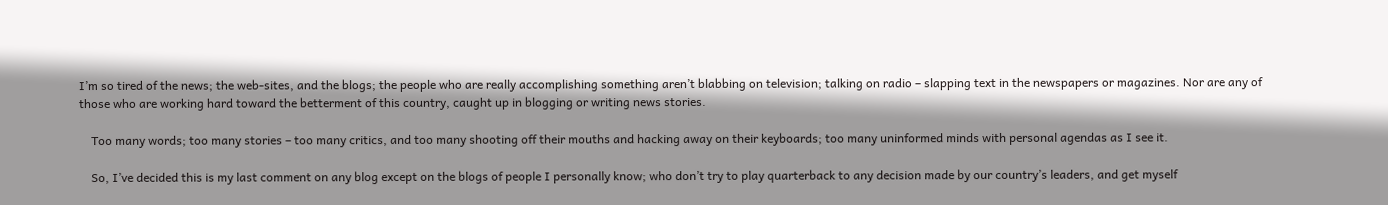I’m so tired of the news; the web-sites, and the blogs; the people who are really accomplishing something aren’t blabbing on television; talking on radio – slapping text in the newspapers or magazines. Nor are any of those who are working hard toward the betterment of this country, caught up in blogging or writing news stories.

    Too many words; too many stories – too many critics, and too many shooting off their mouths and hacking away on their keyboards; too many uninformed minds with personal agendas as I see it.

    So, I’ve decided this is my last comment on any blog except on the blogs of people I personally know; who don’t try to play quarterback to any decision made by our country’s leaders, and get myself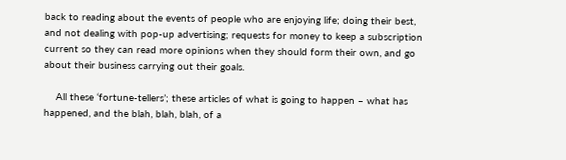back to reading about the events of people who are enjoying life; doing their best, and not dealing with pop-up advertising; requests for money to keep a subscription current so they can read more opinions when they should form their own, and go about their business carrying out their goals.

    All these ‘fortune-tellers’; these articles of what is going to happen – what has happened, and the blah, blah, blah, of a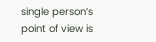single person’s point of view is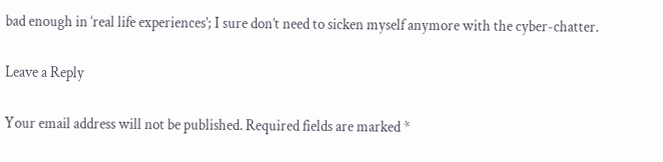bad enough in ‘real life experiences’; I sure don’t need to sicken myself anymore with the cyber-chatter.

Leave a Reply

Your email address will not be published. Required fields are marked *